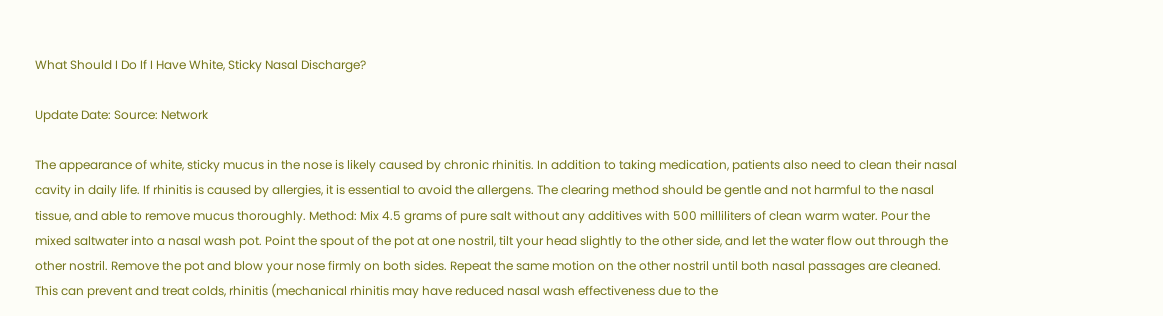What Should I Do If I Have White, Sticky Nasal Discharge?

Update Date: Source: Network

The appearance of white, sticky mucus in the nose is likely caused by chronic rhinitis. In addition to taking medication, patients also need to clean their nasal cavity in daily life. If rhinitis is caused by allergies, it is essential to avoid the allergens. The clearing method should be gentle and not harmful to the nasal tissue, and able to remove mucus thoroughly. Method: Mix 4.5 grams of pure salt without any additives with 500 milliliters of clean warm water. Pour the mixed saltwater into a nasal wash pot. Point the spout of the pot at one nostril, tilt your head slightly to the other side, and let the water flow out through the other nostril. Remove the pot and blow your nose firmly on both sides. Repeat the same motion on the other nostril until both nasal passages are cleaned. This can prevent and treat colds, rhinitis (mechanical rhinitis may have reduced nasal wash effectiveness due to the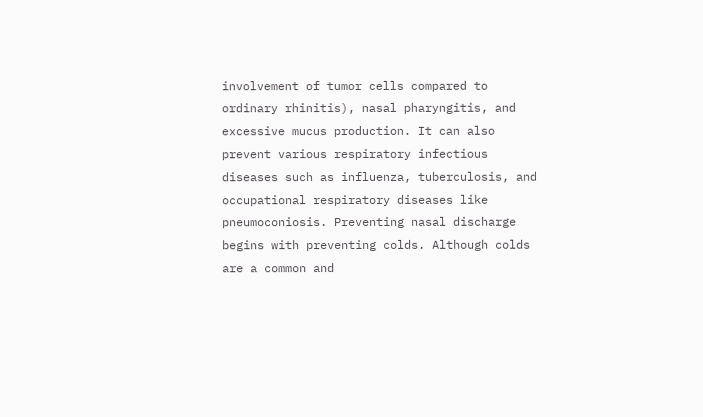involvement of tumor cells compared to ordinary rhinitis), nasal pharyngitis, and excessive mucus production. It can also prevent various respiratory infectious diseases such as influenza, tuberculosis, and occupational respiratory diseases like pneumoconiosis. Preventing nasal discharge begins with preventing colds. Although colds are a common and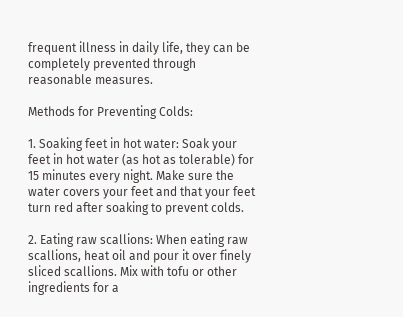frequent illness in daily life, they can be completely prevented through reasonable measures.

Methods for Preventing Colds:

1. Soaking feet in hot water: Soak your feet in hot water (as hot as tolerable) for 15 minutes every night. Make sure the water covers your feet and that your feet turn red after soaking to prevent colds.

2. Eating raw scallions: When eating raw scallions, heat oil and pour it over finely sliced scallions. Mix with tofu or other ingredients for a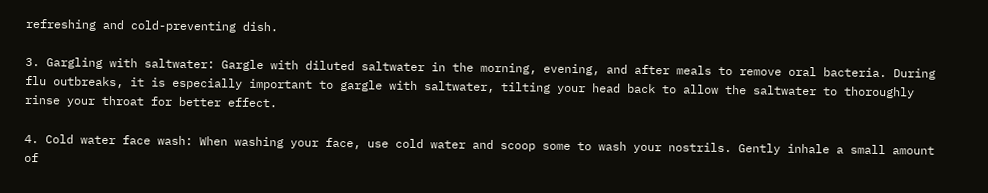refreshing and cold-preventing dish.

3. Gargling with saltwater: Gargle with diluted saltwater in the morning, evening, and after meals to remove oral bacteria. During flu outbreaks, it is especially important to gargle with saltwater, tilting your head back to allow the saltwater to thoroughly rinse your throat for better effect.

4. Cold water face wash: When washing your face, use cold water and scoop some to wash your nostrils. Gently inhale a small amount of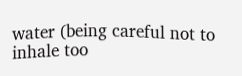water (being careful not to inhale too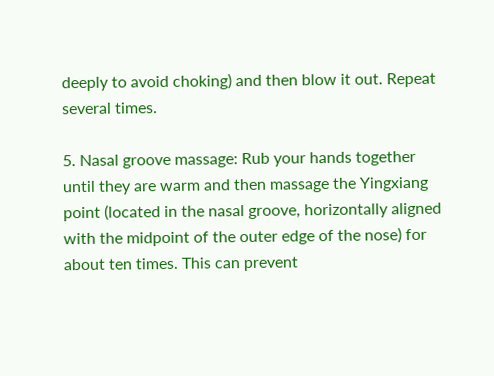deeply to avoid choking) and then blow it out. Repeat several times.

5. Nasal groove massage: Rub your hands together until they are warm and then massage the Yingxiang point (located in the nasal groove, horizontally aligned with the midpoint of the outer edge of the nose) for about ten times. This can prevent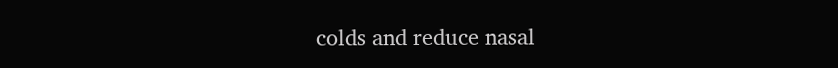colds and reduce nasal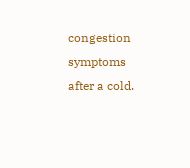congestion symptoms after a cold.